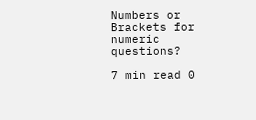Numbers or Brackets for numeric questions?

7 min read 0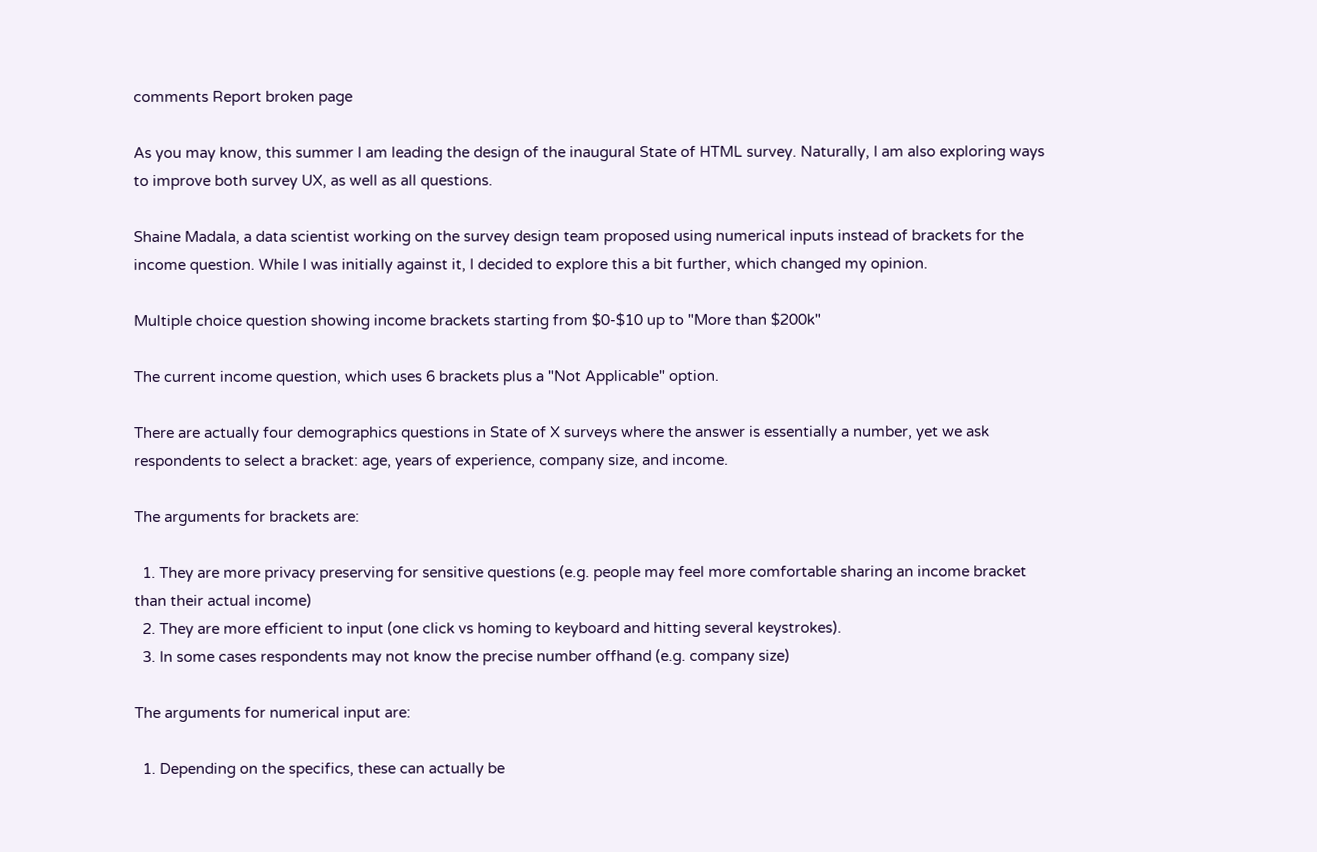comments Report broken page

As you may know, this summer I am leading the design of the inaugural State of HTML survey. Naturally, I am also exploring ways to improve both survey UX, as well as all questions.

Shaine Madala, a data scientist working on the survey design team proposed using numerical inputs instead of brackets for the income question. While I was initially against it, I decided to explore this a bit further, which changed my opinion.

Multiple choice question showing income brackets starting from $0-$10 up to "More than $200k"

The current income question, which uses 6 brackets plus a "Not Applicable" option.

There are actually four demographics questions in State of X surveys where the answer is essentially a number, yet we ask respondents to select a bracket: age, years of experience, company size, and income.

The arguments for brackets are:

  1. They are more privacy preserving for sensitive questions (e.g. people may feel more comfortable sharing an income bracket than their actual income)
  2. They are more efficient to input (one click vs homing to keyboard and hitting several keystrokes).
  3. In some cases respondents may not know the precise number offhand (e.g. company size)

The arguments for numerical input are:

  1. Depending on the specifics, these can actually be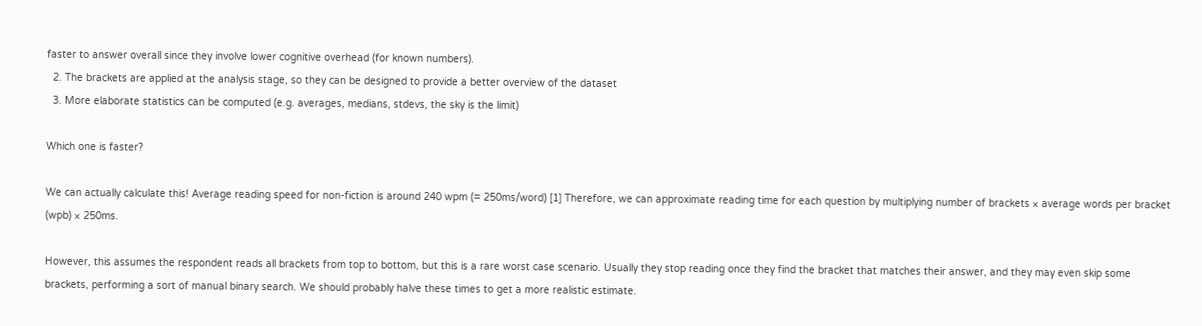faster to answer overall since they involve lower cognitive overhead (for known numbers).
  2. The brackets are applied at the analysis stage, so they can be designed to provide a better overview of the dataset
  3. More elaborate statistics can be computed (e.g. averages, medians, stdevs, the sky is the limit)

Which one is faster?

We can actually calculate this! Average reading speed for non-fiction is around 240 wpm (= 250ms/word) [1] Therefore, we can approximate reading time for each question by multiplying number of brackets × average words per bracket (wpb) × 250ms.

However, this assumes the respondent reads all brackets from top to bottom, but this is a rare worst case scenario. Usually they stop reading once they find the bracket that matches their answer, and they may even skip some brackets, performing a sort of manual binary search. We should probably halve these times to get a more realistic estimate.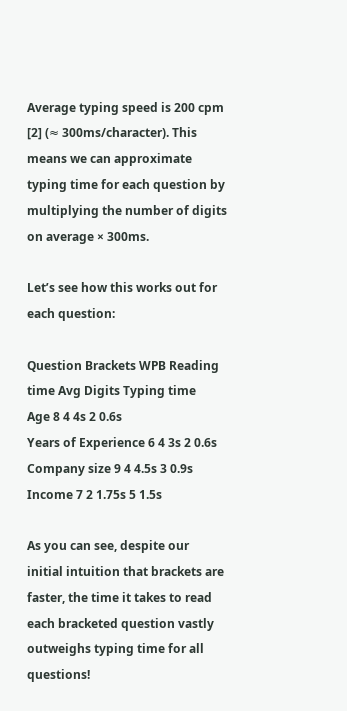Average typing speed is 200 cpm [2] (≈ 300ms/character). This means we can approximate typing time for each question by multiplying the number of digits on average × 300ms.

Let’s see how this works out for each question:

Question Brackets WPB Reading time Avg Digits Typing time
Age 8 4 4s 2 0.6s
Years of Experience 6 4 3s 2 0.6s
Company size 9 4 4.5s 3 0.9s
Income 7 2 1.75s 5 1.5s

As you can see, despite our initial intuition that brackets are faster, the time it takes to read each bracketed question vastly outweighs typing time for all questions!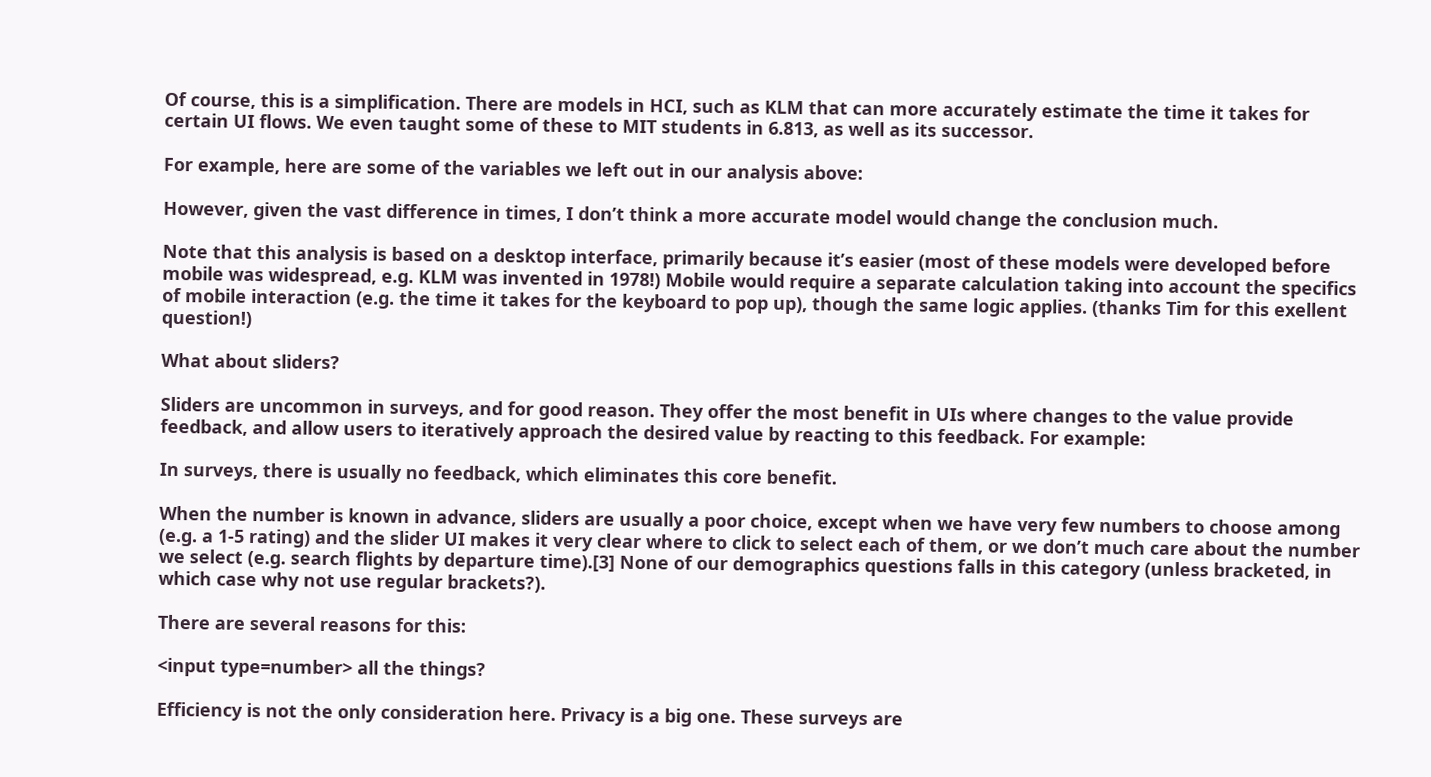Of course, this is a simplification. There are models in HCI, such as KLM that can more accurately estimate the time it takes for certain UI flows. We even taught some of these to MIT students in 6.813, as well as its successor.

For example, here are some of the variables we left out in our analysis above:

However, given the vast difference in times, I don’t think a more accurate model would change the conclusion much.

Note that this analysis is based on a desktop interface, primarily because it’s easier (most of these models were developed before mobile was widespread, e.g. KLM was invented in 1978!) Mobile would require a separate calculation taking into account the specifics of mobile interaction (e.g. the time it takes for the keyboard to pop up), though the same logic applies. (thanks Tim for this exellent question!)

What about sliders?

Sliders are uncommon in surveys, and for good reason. They offer the most benefit in UIs where changes to the value provide feedback, and allow users to iteratively approach the desired value by reacting to this feedback. For example:

In surveys, there is usually no feedback, which eliminates this core benefit.

When the number is known in advance, sliders are usually a poor choice, except when we have very few numbers to choose among (e.g. a 1-5 rating) and the slider UI makes it very clear where to click to select each of them, or we don’t much care about the number we select (e.g. search flights by departure time).[3] None of our demographics questions falls in this category (unless bracketed, in which case why not use regular brackets?).

There are several reasons for this:

<input type=number> all the things?

Efficiency is not the only consideration here. Privacy is a big one. These surveys are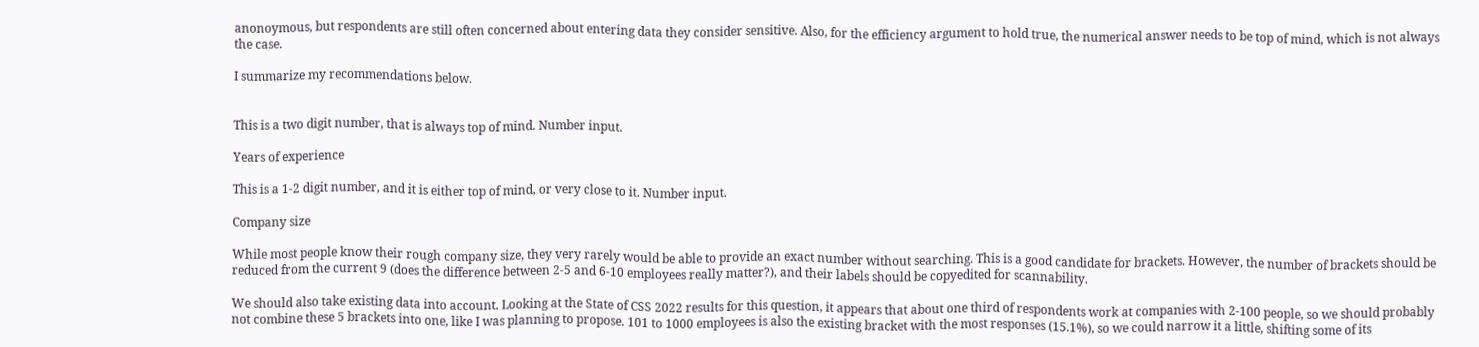anonoymous, but respondents are still often concerned about entering data they consider sensitive. Also, for the efficiency argument to hold true, the numerical answer needs to be top of mind, which is not always the case.

I summarize my recommendations below.


This is a two digit number, that is always top of mind. Number input.

Years of experience

This is a 1-2 digit number, and it is either top of mind, or very close to it. Number input.

Company size

While most people know their rough company size, they very rarely would be able to provide an exact number without searching. This is a good candidate for brackets. However, the number of brackets should be reduced from the current 9 (does the difference between 2-5 and 6-10 employees really matter?), and their labels should be copyedited for scannability.

We should also take existing data into account. Looking at the State of CSS 2022 results for this question, it appears that about one third of respondents work at companies with 2-100 people, so we should probably not combine these 5 brackets into one, like I was planning to propose. 101 to 1000 employees is also the existing bracket with the most responses (15.1%), so we could narrow it a little, shifting some of its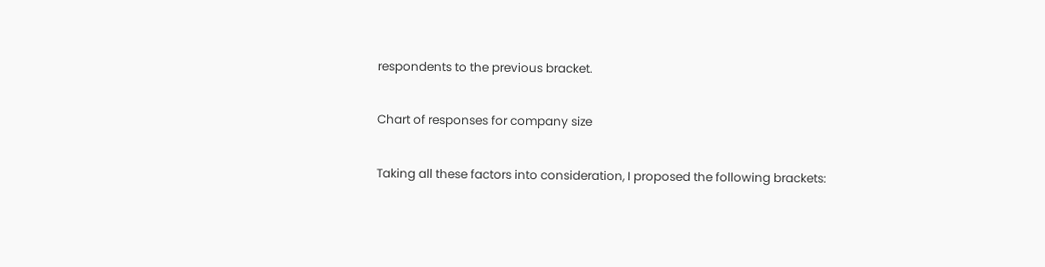respondents to the previous bracket.

Chart of responses for company size

Taking all these factors into consideration, I proposed the following brackets: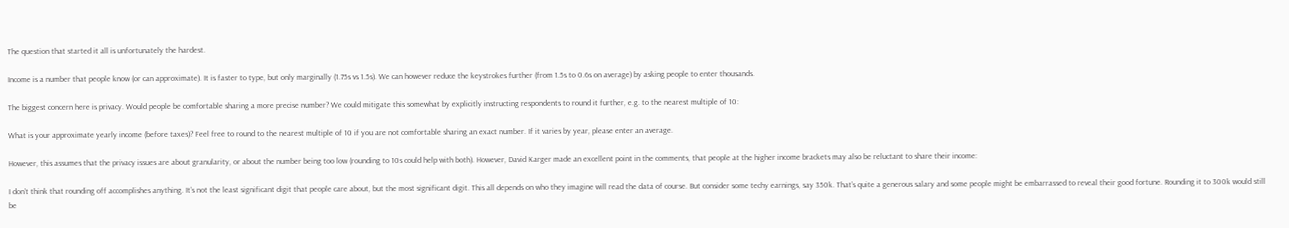The question that started it all is unfortunately the hardest.

Income is a number that people know (or can approximate). It is faster to type, but only marginally (1.75s vs 1.5s). We can however reduce the keystrokes further (from 1.5s to 0.6s on average) by asking people to enter thousands.

The biggest concern here is privacy. Would people be comfortable sharing a more precise number? We could mitigate this somewhat by explicitly instructing respondents to round it further, e.g. to the nearest multiple of 10:

What is your approximate yearly income (before taxes)? Feel free to round to the nearest multiple of 10 if you are not comfortable sharing an exact number. If it varies by year, please enter an average.

However, this assumes that the privacy issues are about granularity, or about the number being too low (rounding to 10s could help with both). However, David Karger made an excellent point in the comments, that people at the higher income brackets may also be reluctant to share their income:

I don’t think that rounding off accomplishes anything. It’s not the least significant digit that people care about, but the most significant digit. This all depends on who they imagine will read the data of course. But consider some techy earnings, say 350k. That’s quite a generous salary and some people might be embarrassed to reveal their good fortune. Rounding it to 300k would still be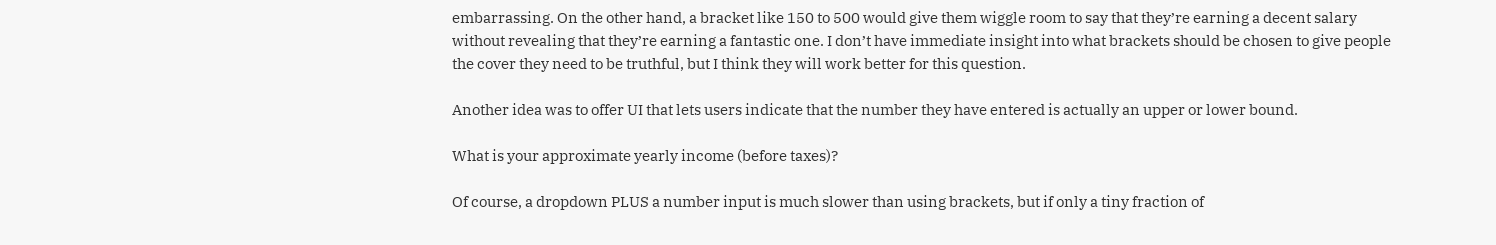embarrassing. On the other hand, a bracket like 150 to 500 would give them wiggle room to say that they’re earning a decent salary without revealing that they’re earning a fantastic one. I don’t have immediate insight into what brackets should be chosen to give people the cover they need to be truthful, but I think they will work better for this question.

Another idea was to offer UI that lets users indicate that the number they have entered is actually an upper or lower bound.

What is your approximate yearly income (before taxes)?

Of course, a dropdown PLUS a number input is much slower than using brackets, but if only a tiny fraction of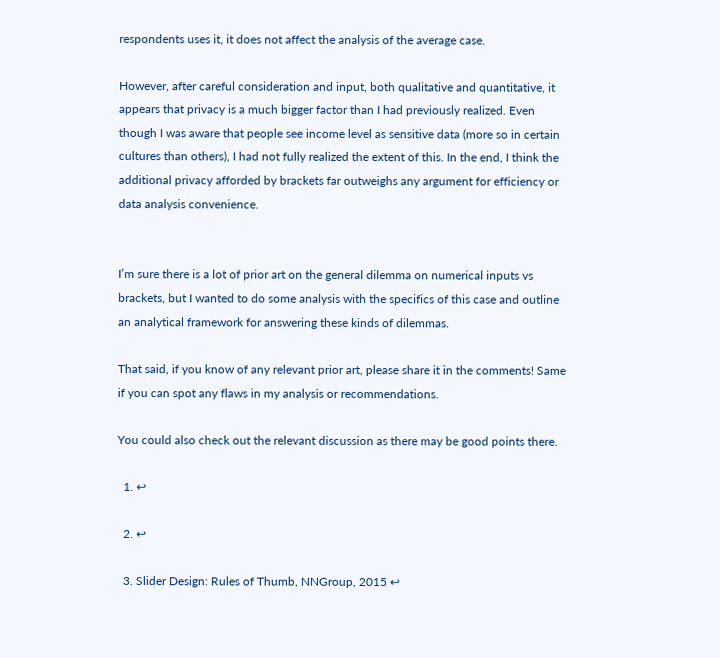respondents uses it, it does not affect the analysis of the average case.

However, after careful consideration and input, both qualitative and quantitative, it appears that privacy is a much bigger factor than I had previously realized. Even though I was aware that people see income level as sensitive data (more so in certain cultures than others), I had not fully realized the extent of this. In the end, I think the additional privacy afforded by brackets far outweighs any argument for efficiency or data analysis convenience.


I’m sure there is a lot of prior art on the general dilemma on numerical inputs vs brackets, but I wanted to do some analysis with the specifics of this case and outline an analytical framework for answering these kinds of dilemmas.

That said, if you know of any relevant prior art, please share it in the comments! Same if you can spot any flaws in my analysis or recommendations.

You could also check out the relevant discussion as there may be good points there.

  1. ↩

  2. ↩

  3. Slider Design: Rules of Thumb, NNGroup, 2015 ↩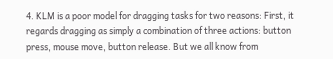4. KLM is a poor model for dragging tasks for two reasons: First, it regards dragging as simply a combination of three actions: button press, mouse move, button release. But we all know from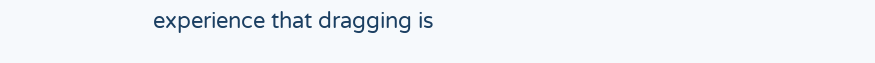experience that dragging is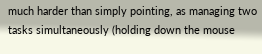much harder than simply pointing, as managing two tasks simultaneously (holding down the mouse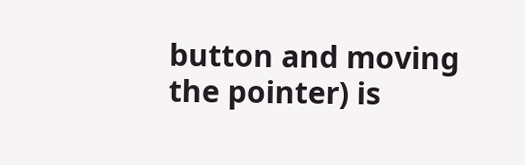button and moving the pointer) is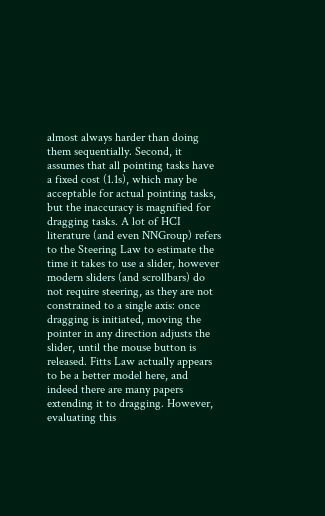almost always harder than doing them sequentially. Second, it assumes that all pointing tasks have a fixed cost (1.1s), which may be acceptable for actual pointing tasks, but the inaccuracy is magnified for dragging tasks. A lot of HCI literature (and even NNGroup) refers to the Steering Law to estimate the time it takes to use a slider, however modern sliders (and scrollbars) do not require steering, as they are not constrained to a single axis: once dragging is initiated, moving the pointer in any direction adjusts the slider, until the mouse button is released. Fitts Law actually appears to be a better model here, and indeed there are many papers extending it to dragging. However, evaluating this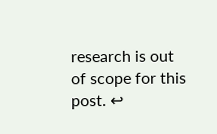research is out of scope for this post. ↩